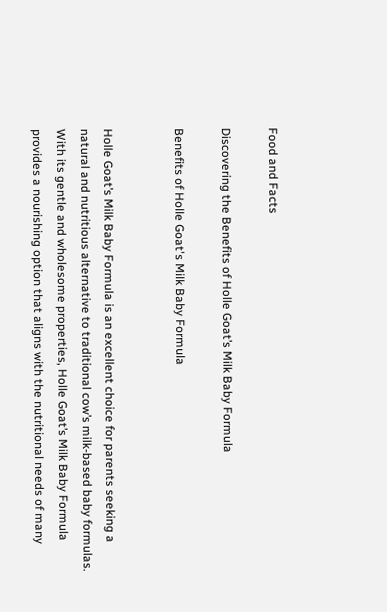Food and Facts

Discovering the Benefits of Holle Goat’s Milk Baby Formula

Benefits of Holle Goat's Milk Baby Formula


Holle Goat’s Milk Baby Formula is an excellent choice for parents seeking a natural and nutritious alternative to traditional cow’s milk-based baby formulas. With its gentle and wholesome properties, Holle Goat’s Milk Baby Formula provides a nourishing option that aligns with the nutritional needs of many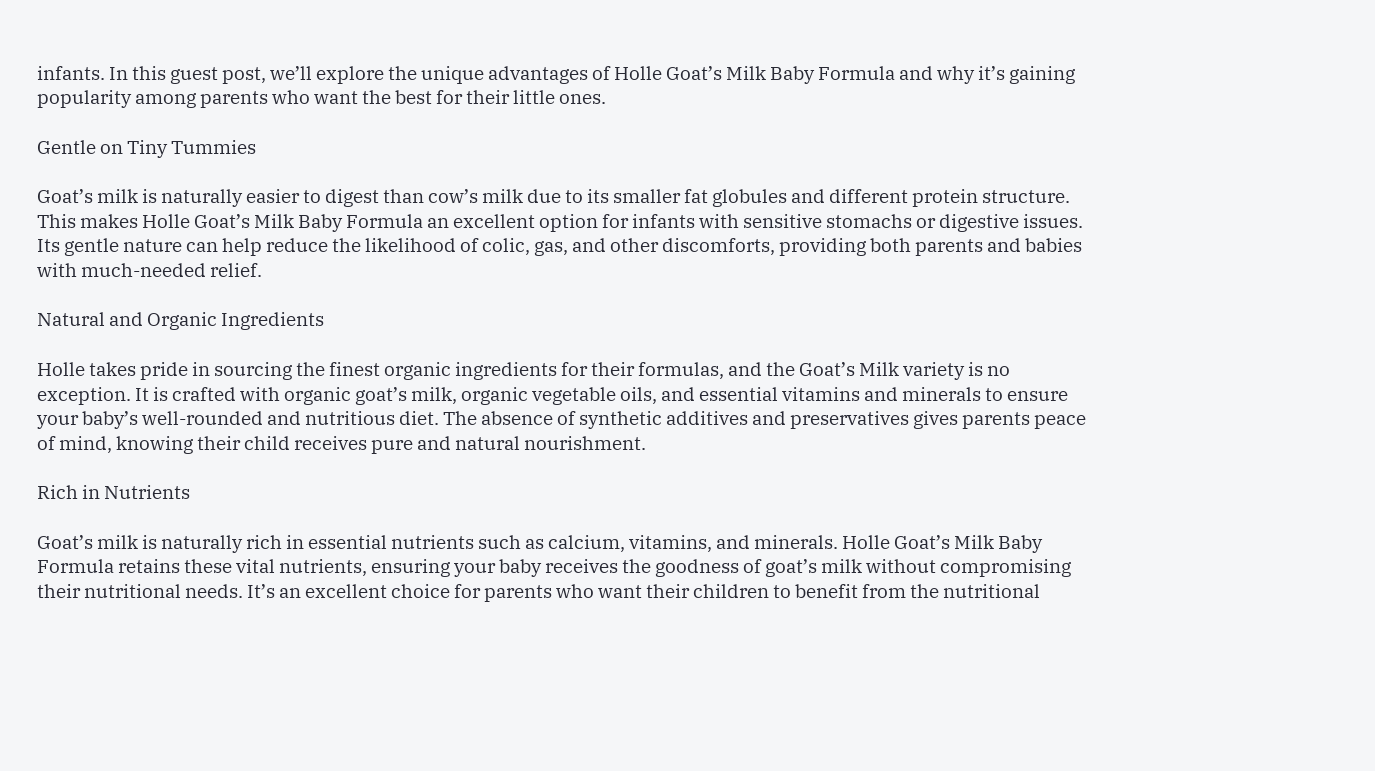infants. In this guest post, we’ll explore the unique advantages of Holle Goat’s Milk Baby Formula and why it’s gaining popularity among parents who want the best for their little ones.

Gentle on Tiny Tummies

Goat’s milk is naturally easier to digest than cow’s milk due to its smaller fat globules and different protein structure. This makes Holle Goat’s Milk Baby Formula an excellent option for infants with sensitive stomachs or digestive issues. Its gentle nature can help reduce the likelihood of colic, gas, and other discomforts, providing both parents and babies with much-needed relief.

Natural and Organic Ingredients

Holle takes pride in sourcing the finest organic ingredients for their formulas, and the Goat’s Milk variety is no exception. It is crafted with organic goat’s milk, organic vegetable oils, and essential vitamins and minerals to ensure your baby’s well-rounded and nutritious diet. The absence of synthetic additives and preservatives gives parents peace of mind, knowing their child receives pure and natural nourishment.

Rich in Nutrients

Goat’s milk is naturally rich in essential nutrients such as calcium, vitamins, and minerals. Holle Goat’s Milk Baby Formula retains these vital nutrients, ensuring your baby receives the goodness of goat’s milk without compromising their nutritional needs. It’s an excellent choice for parents who want their children to benefit from the nutritional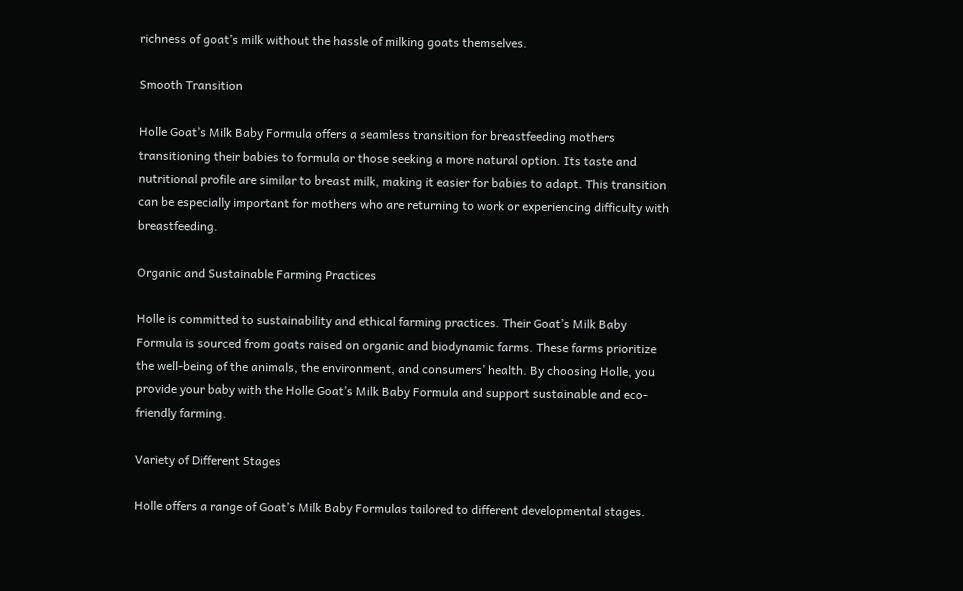richness of goat’s milk without the hassle of milking goats themselves.

Smooth Transition

Holle Goat’s Milk Baby Formula offers a seamless transition for breastfeeding mothers transitioning their babies to formula or those seeking a more natural option. Its taste and nutritional profile are similar to breast milk, making it easier for babies to adapt. This transition can be especially important for mothers who are returning to work or experiencing difficulty with breastfeeding.

Organic and Sustainable Farming Practices

Holle is committed to sustainability and ethical farming practices. Their Goat’s Milk Baby Formula is sourced from goats raised on organic and biodynamic farms. These farms prioritize the well-being of the animals, the environment, and consumers’ health. By choosing Holle, you provide your baby with the Holle Goat’s Milk Baby Formula and support sustainable and eco-friendly farming.

Variety of Different Stages

Holle offers a range of Goat’s Milk Baby Formulas tailored to different developmental stages.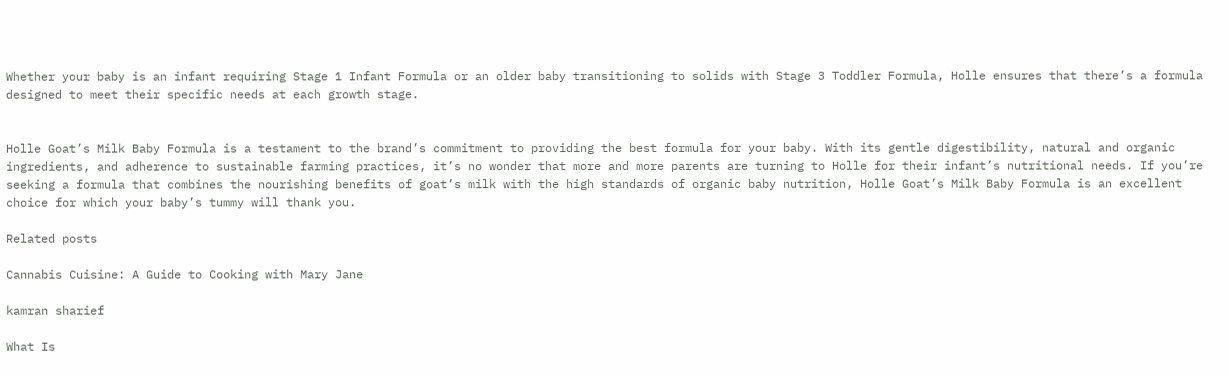Whether your baby is an infant requiring Stage 1 Infant Formula or an older baby transitioning to solids with Stage 3 Toddler Formula, Holle ensures that there’s a formula designed to meet their specific needs at each growth stage.


Holle Goat’s Milk Baby Formula is a testament to the brand’s commitment to providing the best formula for your baby. With its gentle digestibility, natural and organic ingredients, and adherence to sustainable farming practices, it’s no wonder that more and more parents are turning to Holle for their infant’s nutritional needs. If you’re seeking a formula that combines the nourishing benefits of goat’s milk with the high standards of organic baby nutrition, Holle Goat’s Milk Baby Formula is an excellent choice for which your baby’s tummy will thank you.

Related posts

Cannabis Cuisine: A Guide to Cooking with Mary Jane

kamran sharief

What Is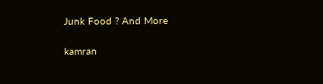Junk Food ? And More

kamran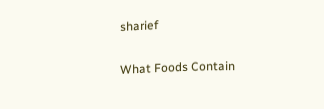sharief

What Foods Contain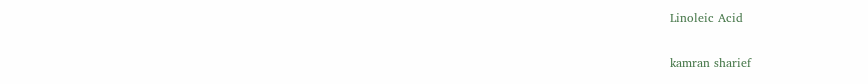Linoleic Acid

kamran sharief